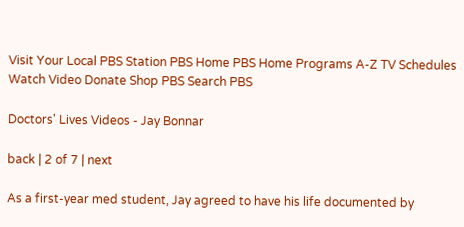Visit Your Local PBS Station PBS Home PBS Home Programs A-Z TV Schedules Watch Video Donate Shop PBS Search PBS

Doctors' Lives Videos - Jay Bonnar

back | 2 of 7 | next

As a first-year med student, Jay agreed to have his life documented by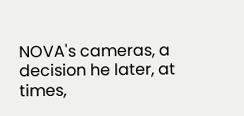NOVA's cameras, a decision he later, at times,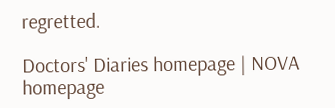regretted.

Doctors' Diaries homepage | NOVA homepage